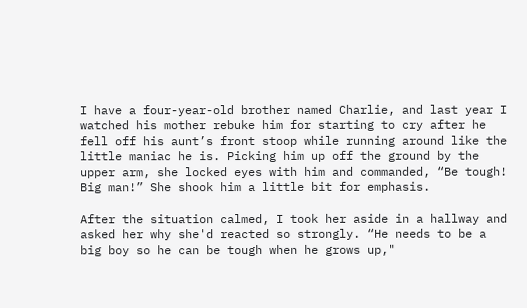I have a four-year-old brother named Charlie, and last year I watched his mother rebuke him for starting to cry after he fell off his aunt’s front stoop while running around like the little maniac he is. Picking him up off the ground by the upper arm, she locked eyes with him and commanded, “Be tough! Big man!” She shook him a little bit for emphasis.

After the situation calmed, I took her aside in a hallway and asked her why she'd reacted so strongly. “He needs to be a big boy so he can be tough when he grows up,"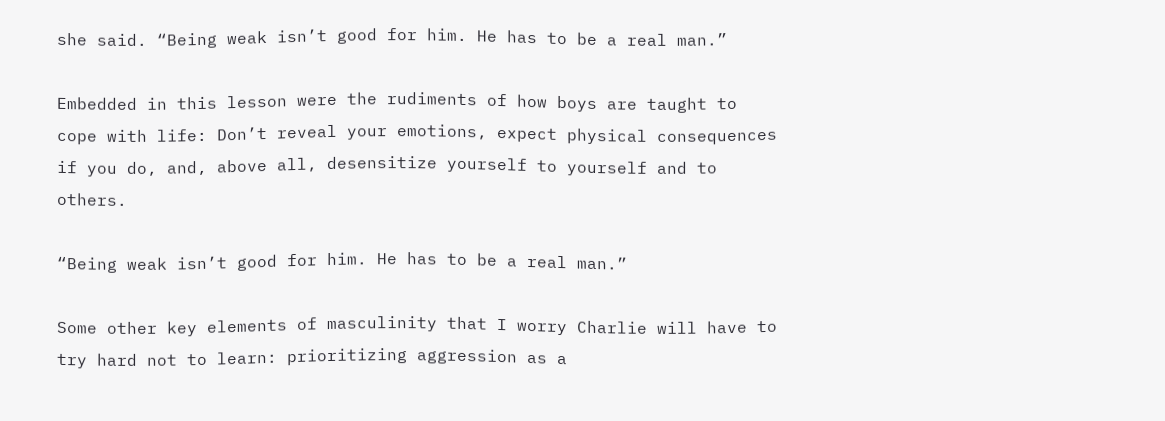she said. “Being weak isn’t good for him. He has to be a real man.”

Embedded in this lesson were the rudiments of how boys are taught to cope with life: Don’t reveal your emotions, expect physical consequences if you do, and, above all, desensitize yourself to yourself and to others.

“Being weak isn’t good for him. He has to be a real man.”

Some other key elements of masculinity that I worry Charlie will have to try hard not to learn: prioritizing aggression as a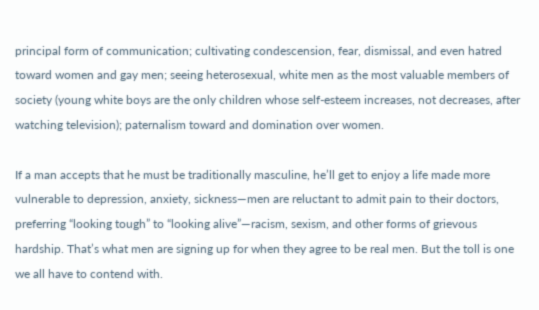principal form of communication; cultivating condescension, fear, dismissal, and even hatred toward women and gay men; seeing heterosexual, white men as the most valuable members of society (young white boys are the only children whose self-esteem increases, not decreases, after watching television); paternalism toward and domination over women.

If a man accepts that he must be traditionally masculine, he’ll get to enjoy a life made more vulnerable to depression, anxiety, sickness—men are reluctant to admit pain to their doctors, preferring “looking tough” to “looking alive”—racism, sexism, and other forms of grievous hardship. That’s what men are signing up for when they agree to be real men. But the toll is one we all have to contend with.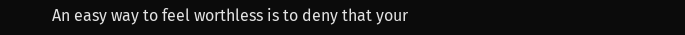An easy way to feel worthless is to deny that your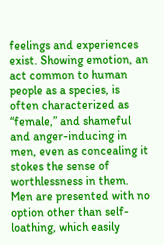feelings and experiences exist. Showing emotion, an act common to human people as a species, is often characterized as “female,” and shameful and anger-inducing in men, even as concealing it stokes the sense of worthlessness in them. Men are presented with no option other than self-loathing, which easily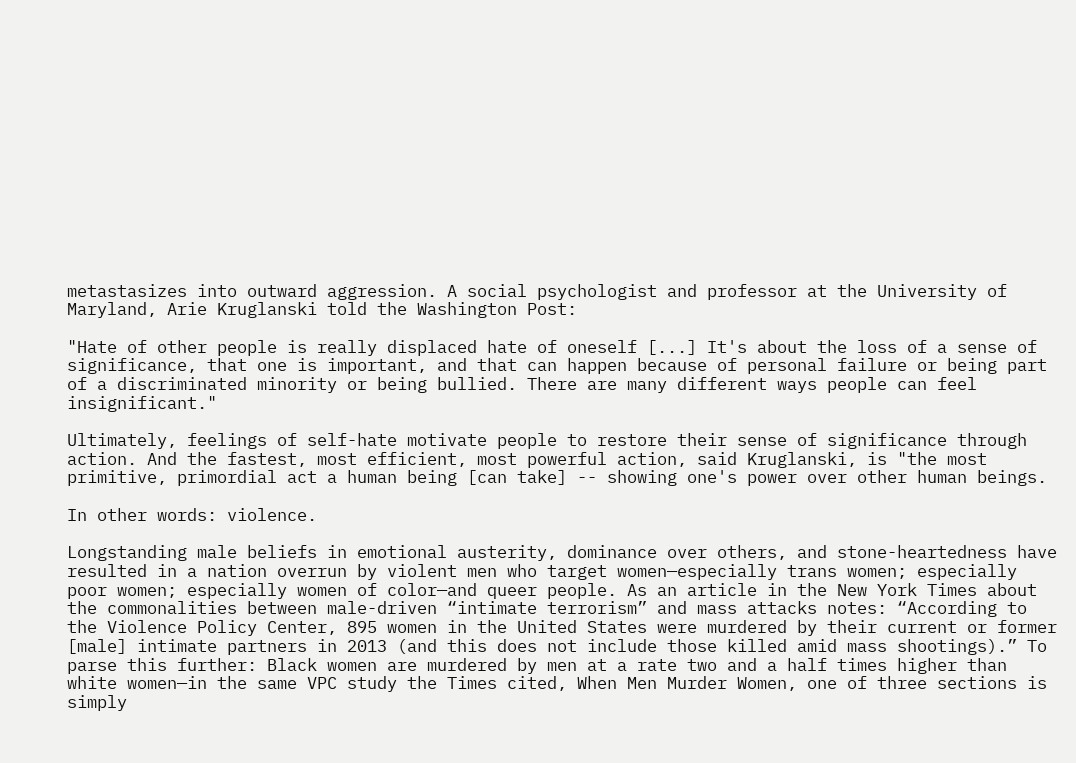metastasizes into outward aggression. A social psychologist and professor at the University of Maryland, Arie Kruglanski told the Washington Post:

"Hate of other people is really displaced hate of oneself [...] It's about the loss of a sense of significance, that one is important, and that can happen because of personal failure or being part of a discriminated minority or being bullied. There are many different ways people can feel insignificant."

Ultimately, feelings of self-hate motivate people to restore their sense of significance through action. And the fastest, most efficient, most powerful action, said Kruglanski, is "the most primitive, primordial act a human being [can take] -- showing one's power over other human beings.

In other words: violence.

Longstanding male beliefs in emotional austerity, dominance over others, and stone-heartedness have resulted in a nation overrun by violent men who target women—especially trans women; especially poor women; especially women of color—and queer people. As an article in the New York Times about the commonalities between male-driven “intimate terrorism” and mass attacks notes: “According to the Violence Policy Center, 895 women in the United States were murdered by their current or former [male] intimate partners in 2013 (and this does not include those killed amid mass shootings).” To parse this further: Black women are murdered by men at a rate two and a half times higher than white women—in the same VPC study the Times cited, When Men Murder Women, one of three sections is simply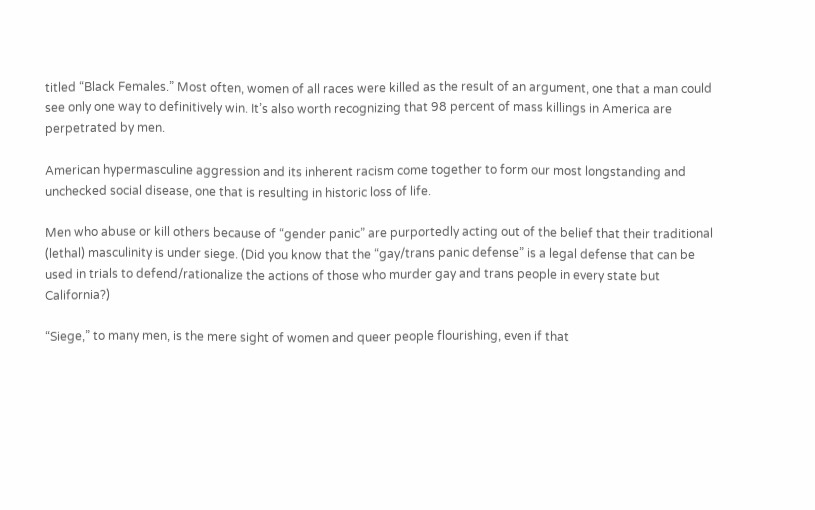titled “Black Females.” Most often, women of all races were killed as the result of an argument, one that a man could see only one way to definitively win. It’s also worth recognizing that 98 percent of mass killings in America are perpetrated by men.

American hypermasculine aggression and its inherent racism come together to form our most longstanding and unchecked social disease, one that is resulting in historic loss of life.

Men who abuse or kill others because of “gender panic” are purportedly acting out of the belief that their traditional (lethal) masculinity is under siege. (Did you know that the “gay/trans panic defense” is a legal defense that can be used in trials to defend/rationalize the actions of those who murder gay and trans people in every state but California?)

“Siege,” to many men, is the mere sight of women and queer people flourishing, even if that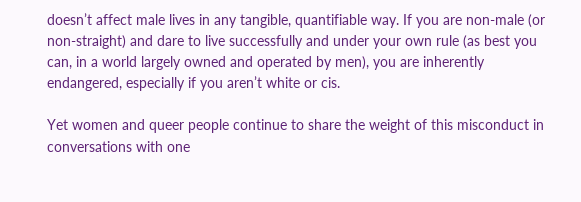doesn’t affect male lives in any tangible, quantifiable way. If you are non-male (or non-straight) and dare to live successfully and under your own rule (as best you can, in a world largely owned and operated by men), you are inherently endangered, especially if you aren’t white or cis.

Yet women and queer people continue to share the weight of this misconduct in conversations with one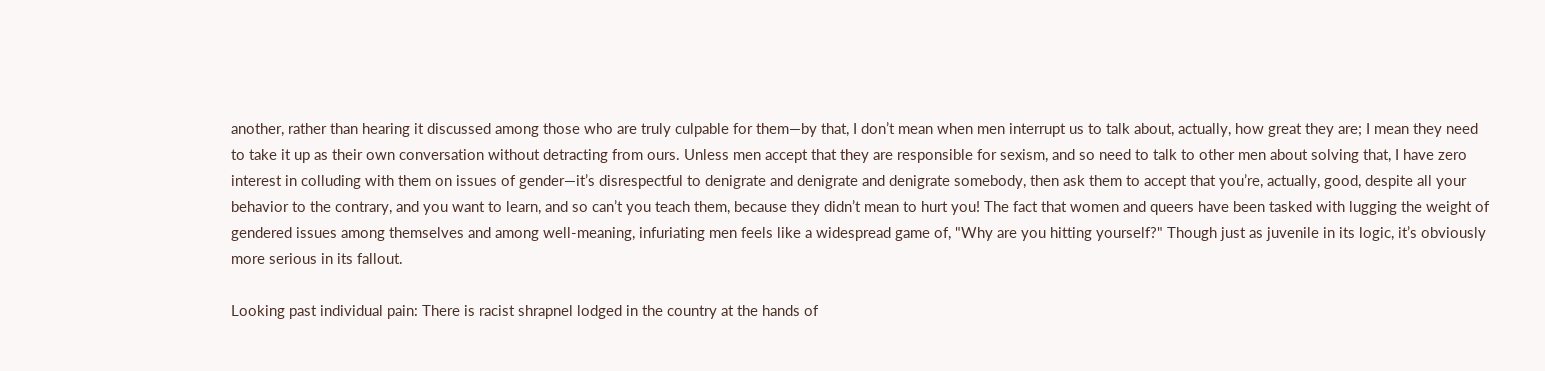another, rather than hearing it discussed among those who are truly culpable for them—by that, I don’t mean when men interrupt us to talk about, actually, how great they are; I mean they need to take it up as their own conversation without detracting from ours. Unless men accept that they are responsible for sexism, and so need to talk to other men about solving that, I have zero interest in colluding with them on issues of gender—it’s disrespectful to denigrate and denigrate and denigrate somebody, then ask them to accept that you’re, actually, good, despite all your behavior to the contrary, and you want to learn, and so can’t you teach them, because they didn’t mean to hurt you! The fact that women and queers have been tasked with lugging the weight of gendered issues among themselves and among well-meaning, infuriating men feels like a widespread game of, "Why are you hitting yourself?" Though just as juvenile in its logic, it’s obviously more serious in its fallout.

Looking past individual pain: There is racist shrapnel lodged in the country at the hands of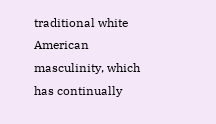traditional white American masculinity, which has continually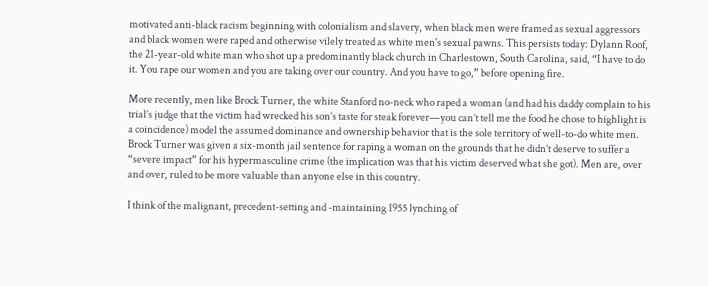motivated anti-black racism beginning with colonialism and slavery, when black men were framed as sexual aggressors and black women were raped and otherwise vilely treated as white men's sexual pawns. This persists today: Dylann Roof, the 21-year-old white man who shot up a predominantly black church in Charlestown, South Carolina, said, “I have to do it. You rape our women and you are taking over our country. And you have to go,” before opening fire.

More recently, men like Brock Turner, the white Stanford no-neck who raped a woman (and had his daddy complain to his trial’s judge that the victim had wrecked his son’s taste for steak forever—you can’t tell me the food he chose to highlight is a coincidence) model the assumed dominance and ownership behavior that is the sole territory of well-to-do white men. Brock Turner was given a six-month jail sentence for raping a woman on the grounds that he didn’t deserve to suffer a “severe impact” for his hypermasculine crime (the implication was that his victim deserved what she got). Men are, over and over, ruled to be more valuable than anyone else in this country.

I think of the malignant, precedent-setting and -maintaining 1955 lynching of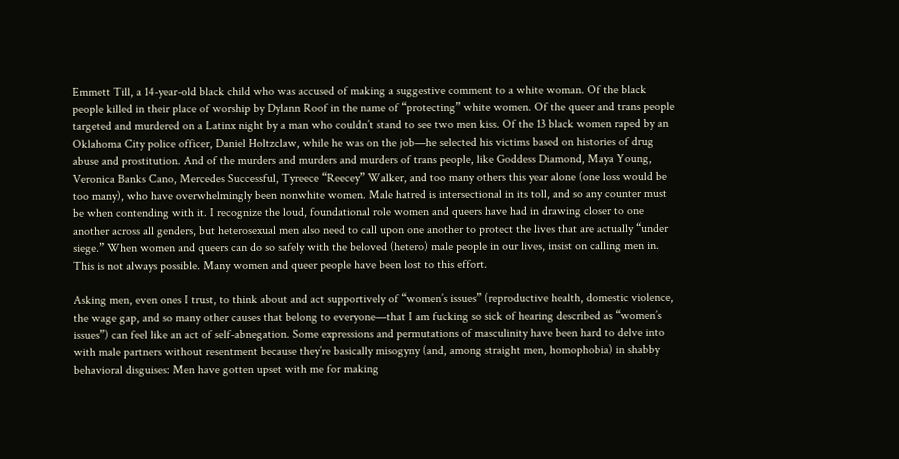Emmett Till, a 14-year-old black child who was accused of making a suggestive comment to a white woman. Of the black people killed in their place of worship by Dylann Roof in the name of “protecting” white women. Of the queer and trans people targeted and murdered on a Latinx night by a man who couldn’t stand to see two men kiss. Of the 13 black women raped by an Oklahoma City police officer, Daniel Holtzclaw, while he was on the job—he selected his victims based on histories of drug abuse and prostitution. And of the murders and murders and murders of trans people, like Goddess Diamond, Maya Young, Veronica Banks Cano, Mercedes Successful, Tyreece “Reecey” Walker, and too many others this year alone (one loss would be too many), who have overwhelmingly been nonwhite women. Male hatred is intersectional in its toll, and so any counter must be when contending with it. I recognize the loud, foundational role women and queers have had in drawing closer to one another across all genders, but heterosexual men also need to call upon one another to protect the lives that are actually “under siege.” When women and queers can do so safely with the beloved (hetero) male people in our lives, insist on calling men in. This is not always possible. Many women and queer people have been lost to this effort.

Asking men, even ones I trust, to think about and act supportively of “women’s issues” (reproductive health, domestic violence, the wage gap, and so many other causes that belong to everyone—that I am fucking so sick of hearing described as “women’s issues”) can feel like an act of self-abnegation. Some expressions and permutations of masculinity have been hard to delve into with male partners without resentment because they’re basically misogyny (and, among straight men, homophobia) in shabby behavioral disguises: Men have gotten upset with me for making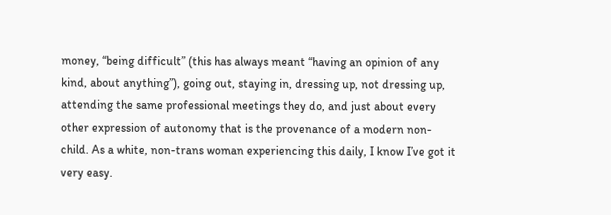money, “being difficult” (this has always meant “having an opinion of any kind, about anything”), going out, staying in, dressing up, not dressing up, attending the same professional meetings they do, and just about every other expression of autonomy that is the provenance of a modern non-child. As a white, non-trans woman experiencing this daily, I know I’ve got it very easy.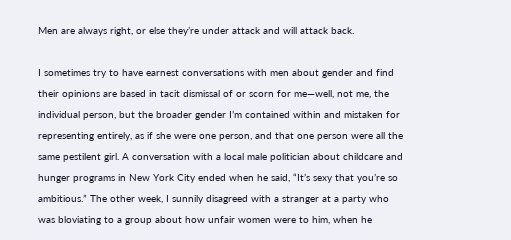Men are always right, or else they’re under attack and will attack back.

I sometimes try to have earnest conversations with men about gender and find their opinions are based in tacit dismissal of or scorn for me—well, not me, the individual person, but the broader gender I’m contained within and mistaken for representing entirely, as if she were one person, and that one person were all the same pestilent girl. A conversation with a local male politician about childcare and hunger programs in New York City ended when he said, “It’s sexy that you’re so ambitious.” The other week, I sunnily disagreed with a stranger at a party who was bloviating to a group about how unfair women were to him, when he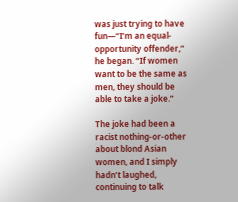was just trying to have fun—“I’m an equal-opportunity offender,” he began. “If women want to be the same as men, they should be able to take a joke.”

The joke had been a racist nothing-or-other about blond Asian women, and I simply hadn’t laughed, continuing to talk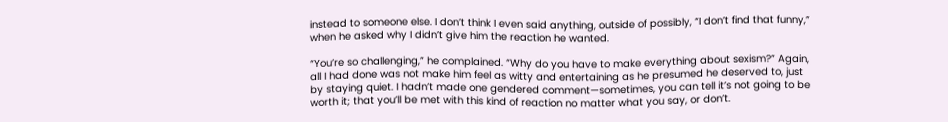instead to someone else. I don’t think I even said anything, outside of possibly, “I don’t find that funny,” when he asked why I didn’t give him the reaction he wanted.

“You’re so challenging,” he complained. “Why do you have to make everything about sexism?” Again, all I had done was not make him feel as witty and entertaining as he presumed he deserved to, just by staying quiet. I hadn’t made one gendered comment—sometimes, you can tell it’s not going to be worth it; that you’ll be met with this kind of reaction no matter what you say, or don’t.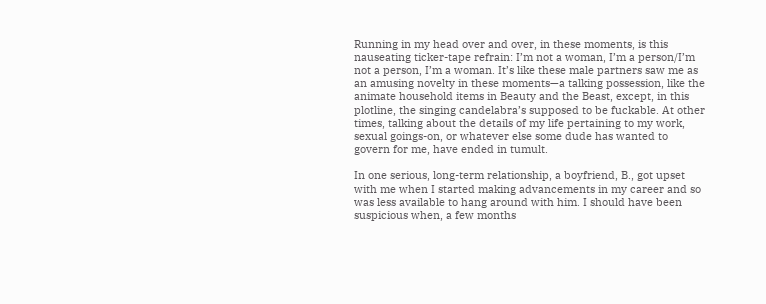Running in my head over and over, in these moments, is this nauseating ticker-tape refrain: I’m not a woman, I’m a person/I’m not a person, I’m a woman. It’s like these male partners saw me as an amusing novelty in these moments—a talking possession, like the animate household items in Beauty and the Beast, except, in this plotline, the singing candelabra’s supposed to be fuckable. At other times, talking about the details of my life pertaining to my work, sexual goings-on, or whatever else some dude has wanted to govern for me, have ended in tumult.

In one serious, long-term relationship, a boyfriend, B., got upset with me when I started making advancements in my career and so was less available to hang around with him. I should have been suspicious when, a few months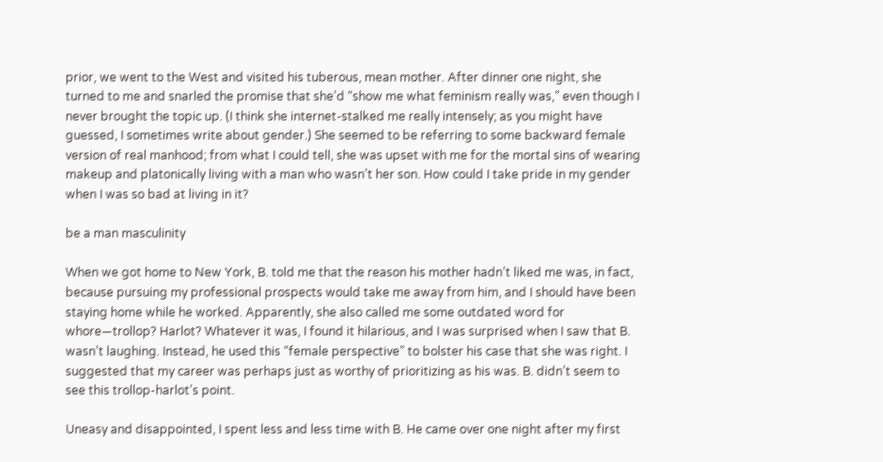prior, we went to the West and visited his tuberous, mean mother. After dinner one night, she turned to me and snarled the promise that she’d “show me what feminism really was,” even though I never brought the topic up. (I think she internet-stalked me really intensely; as you might have guessed, I sometimes write about gender.) She seemed to be referring to some backward female version of real manhood; from what I could tell, she was upset with me for the mortal sins of wearing makeup and platonically living with a man who wasn’t her son. How could I take pride in my gender when I was so bad at living in it?

be a man masculinity

When we got home to New York, B. told me that the reason his mother hadn’t liked me was, in fact, because pursuing my professional prospects would take me away from him, and I should have been staying home while he worked. Apparently, she also called me some outdated word for whore—trollop? Harlot? Whatever it was, I found it hilarious, and I was surprised when I saw that B. wasn’t laughing. Instead, he used this “female perspective” to bolster his case that she was right. I suggested that my career was perhaps just as worthy of prioritizing as his was. B. didn’t seem to see this trollop-harlot’s point.

Uneasy and disappointed, I spent less and less time with B. He came over one night after my first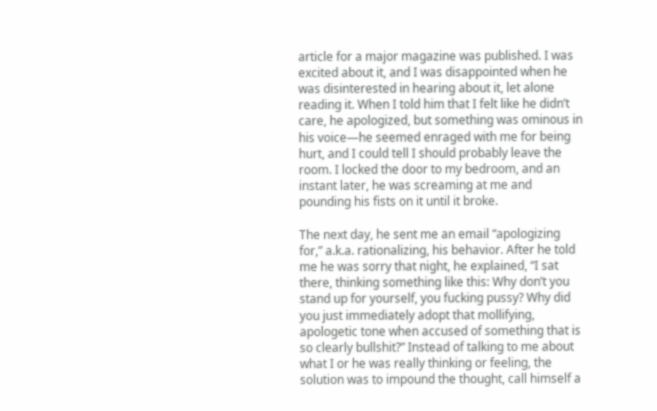article for a major magazine was published. I was excited about it, and I was disappointed when he was disinterested in hearing about it, let alone reading it. When I told him that I felt like he didn’t care, he apologized, but something was ominous in his voice—he seemed enraged with me for being hurt, and I could tell I should probably leave the room. I locked the door to my bedroom, and an instant later, he was screaming at me and pounding his fists on it until it broke.

The next day, he sent me an email “apologizing for,” a.k.a. rationalizing, his behavior. After he told me he was sorry that night, he explained, “I sat there, thinking something like this: Why don’t you stand up for yourself, you fucking pussy? Why did you just immediately adopt that mollifying, apologetic tone when accused of something that is so clearly bullshit?” Instead of talking to me about what I or he was really thinking or feeling, the solution was to impound the thought, call himself a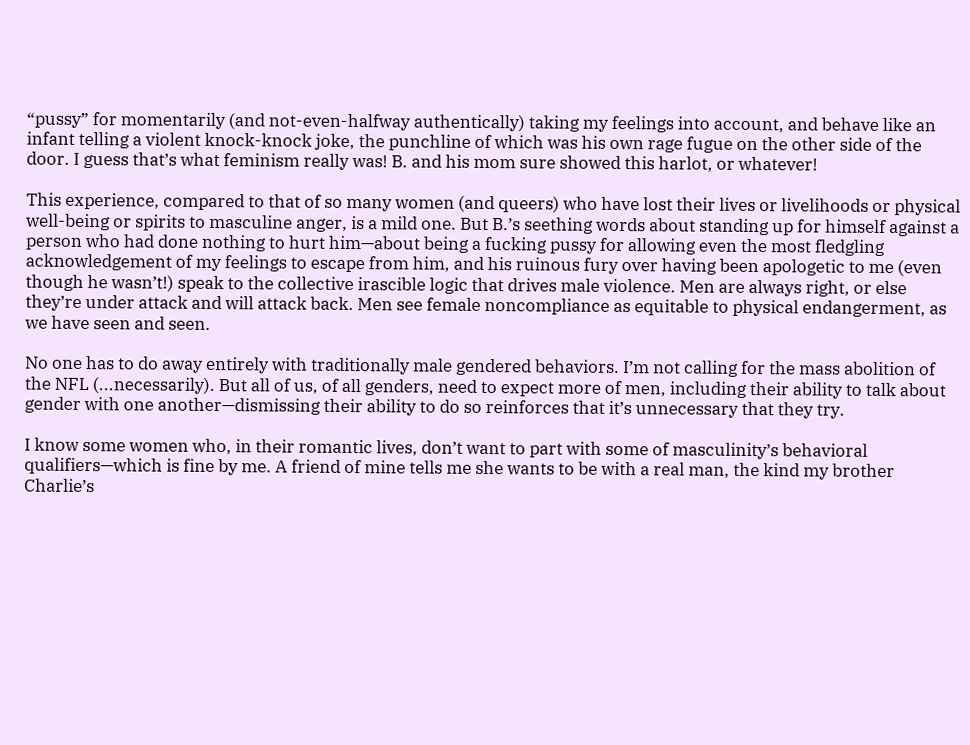“pussy” for momentarily (and not-even-halfway authentically) taking my feelings into account, and behave like an infant telling a violent knock-knock joke, the punchline of which was his own rage fugue on the other side of the door. I guess that’s what feminism really was! B. and his mom sure showed this harlot, or whatever!

This experience, compared to that of so many women (and queers) who have lost their lives or livelihoods or physical well-being or spirits to masculine anger, is a mild one. But B.’s seething words about standing up for himself against a person who had done nothing to hurt him—about being a fucking pussy for allowing even the most fledgling acknowledgement of my feelings to escape from him, and his ruinous fury over having been apologetic to me (even though he wasn’t!) speak to the collective irascible logic that drives male violence. Men are always right, or else they’re under attack and will attack back. Men see female noncompliance as equitable to physical endangerment, as we have seen and seen.

No one has to do away entirely with traditionally male gendered behaviors. I’m not calling for the mass abolition of the NFL (...necessarily). But all of us, of all genders, need to expect more of men, including their ability to talk about gender with one another—dismissing their ability to do so reinforces that it’s unnecessary that they try.

I know some women who, in their romantic lives, don’t want to part with some of masculinity’s behavioral qualifiers—which is fine by me. A friend of mine tells me she wants to be with a real man, the kind my brother Charlie’s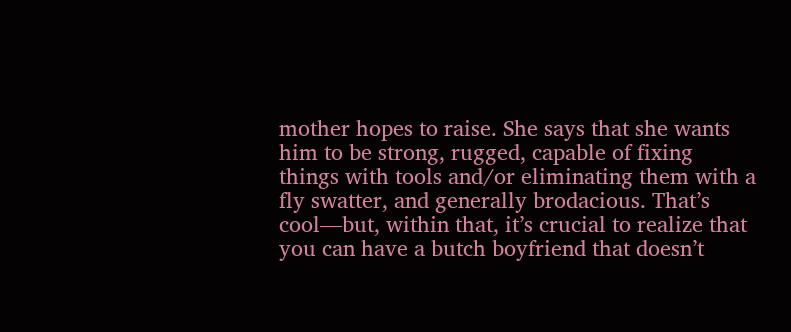mother hopes to raise. She says that she wants him to be strong, rugged, capable of fixing things with tools and/or eliminating them with a fly swatter, and generally brodacious. That’s cool—but, within that, it’s crucial to realize that you can have a butch boyfriend that doesn’t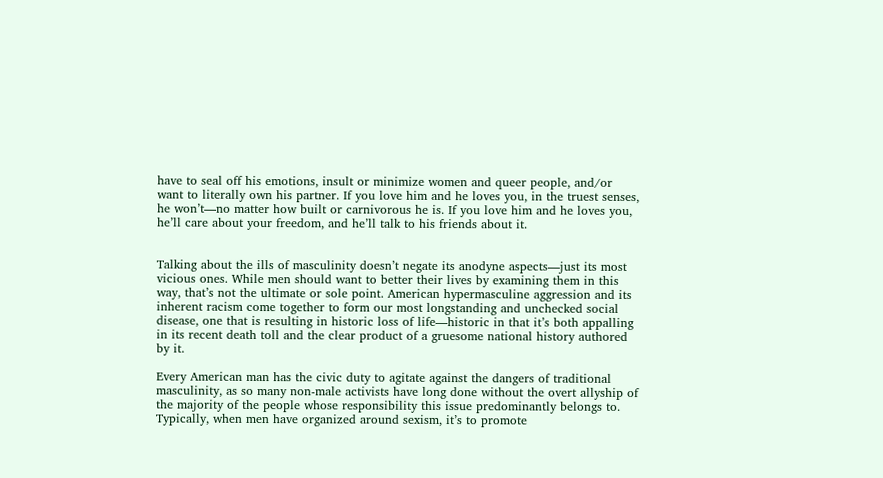have to seal off his emotions, insult or minimize women and queer people, and/or want to literally own his partner. If you love him and he loves you, in the truest senses, he won’t—no matter how built or carnivorous he is. If you love him and he loves you, he’ll care about your freedom, and he’ll talk to his friends about it.


Talking about the ills of masculinity doesn’t negate its anodyne aspects—just its most vicious ones. While men should want to better their lives by examining them in this way, that’s not the ultimate or sole point. American hypermasculine aggression and its inherent racism come together to form our most longstanding and unchecked social disease, one that is resulting in historic loss of life—historic in that it’s both appalling in its recent death toll and the clear product of a gruesome national history authored by it.

Every American man has the civic duty to agitate against the dangers of traditional masculinity, as so many non-male activists have long done without the overt allyship of the majority of the people whose responsibility this issue predominantly belongs to. Typically, when men have organized around sexism, it’s to promote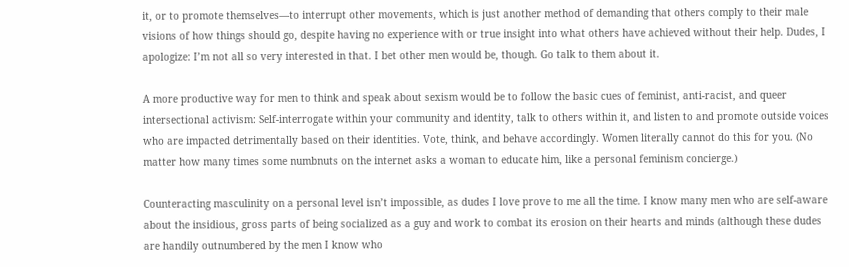it, or to promote themselves—to interrupt other movements, which is just another method of demanding that others comply to their male visions of how things should go, despite having no experience with or true insight into what others have achieved without their help. Dudes, I apologize: I’m not all so very interested in that. I bet other men would be, though. Go talk to them about it.

A more productive way for men to think and speak about sexism would be to follow the basic cues of feminist, anti-racist, and queer intersectional activism: Self-interrogate within your community and identity, talk to others within it, and listen to and promote outside voices who are impacted detrimentally based on their identities. Vote, think, and behave accordingly. Women literally cannot do this for you. (No matter how many times some numbnuts on the internet asks a woman to educate him, like a personal feminism concierge.)

Counteracting masculinity on a personal level isn’t impossible, as dudes I love prove to me all the time. I know many men who are self-aware about the insidious, gross parts of being socialized as a guy and work to combat its erosion on their hearts and minds (although these dudes are handily outnumbered by the men I know who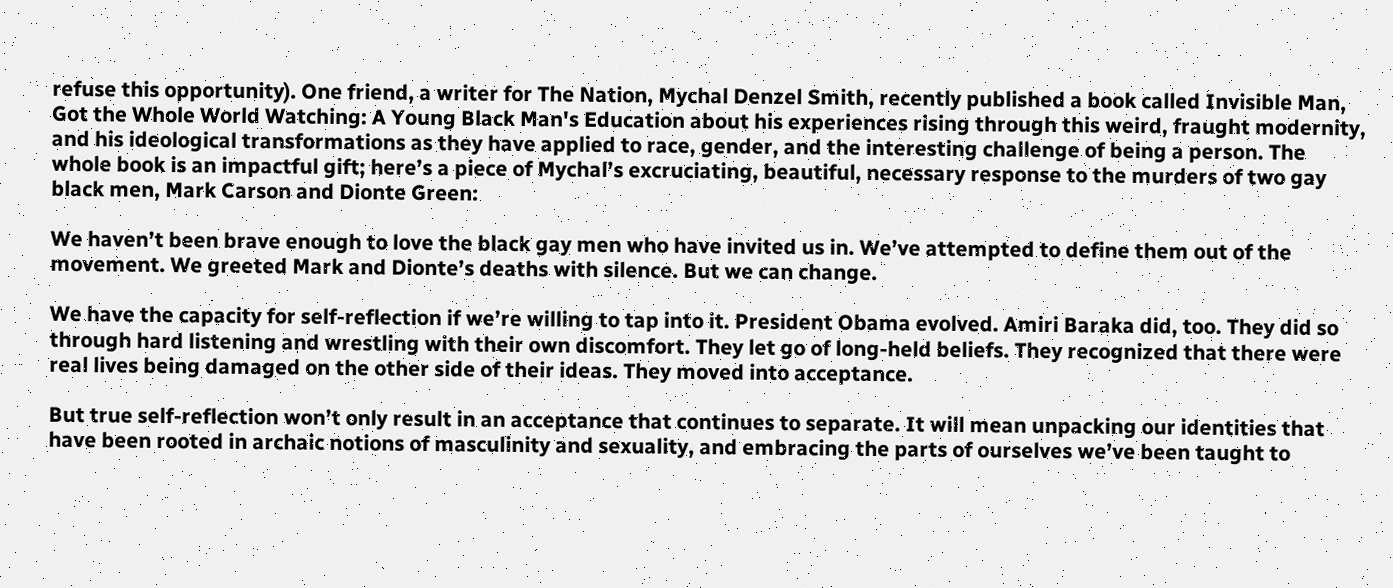refuse this opportunity). One friend, a writer for The Nation, Mychal Denzel Smith, recently published a book called Invisible Man, Got the Whole World Watching: A Young Black Man's Education about his experiences rising through this weird, fraught modernity, and his ideological transformations as they have applied to race, gender, and the interesting challenge of being a person. The whole book is an impactful gift; here’s a piece of Mychal’s excruciating, beautiful, necessary response to the murders of two gay black men, Mark Carson and Dionte Green:

We haven’t been brave enough to love the black gay men who have invited us in. We’ve attempted to define them out of the movement. We greeted Mark and Dionte’s deaths with silence. But we can change.

We have the capacity for self-reflection if we’re willing to tap into it. President Obama evolved. Amiri Baraka did, too. They did so through hard listening and wrestling with their own discomfort. They let go of long-held beliefs. They recognized that there were real lives being damaged on the other side of their ideas. They moved into acceptance.

But true self-reflection won’t only result in an acceptance that continues to separate. It will mean unpacking our identities that have been rooted in archaic notions of masculinity and sexuality, and embracing the parts of ourselves we’ve been taught to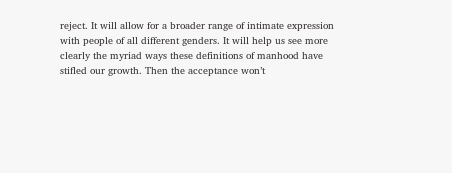reject. It will allow for a broader range of intimate expression with people of all different genders. It will help us see more clearly the myriad ways these definitions of manhood have stifled our growth. Then the acceptance won’t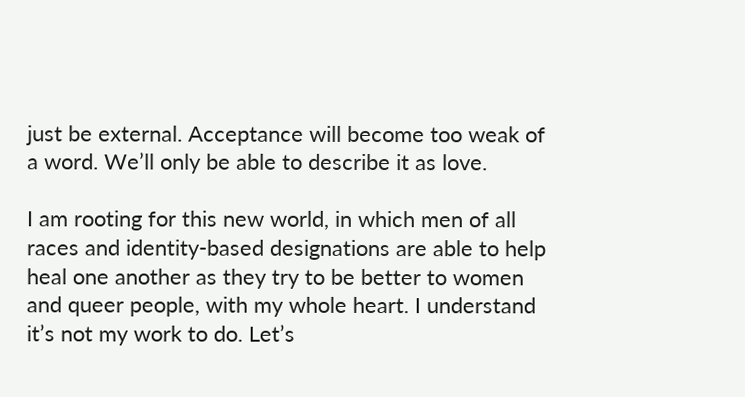just be external. Acceptance will become too weak of a word. We’ll only be able to describe it as love.

I am rooting for this new world, in which men of all races and identity-based designations are able to help heal one another as they try to be better to women and queer people, with my whole heart. I understand it’s not my work to do. Let’s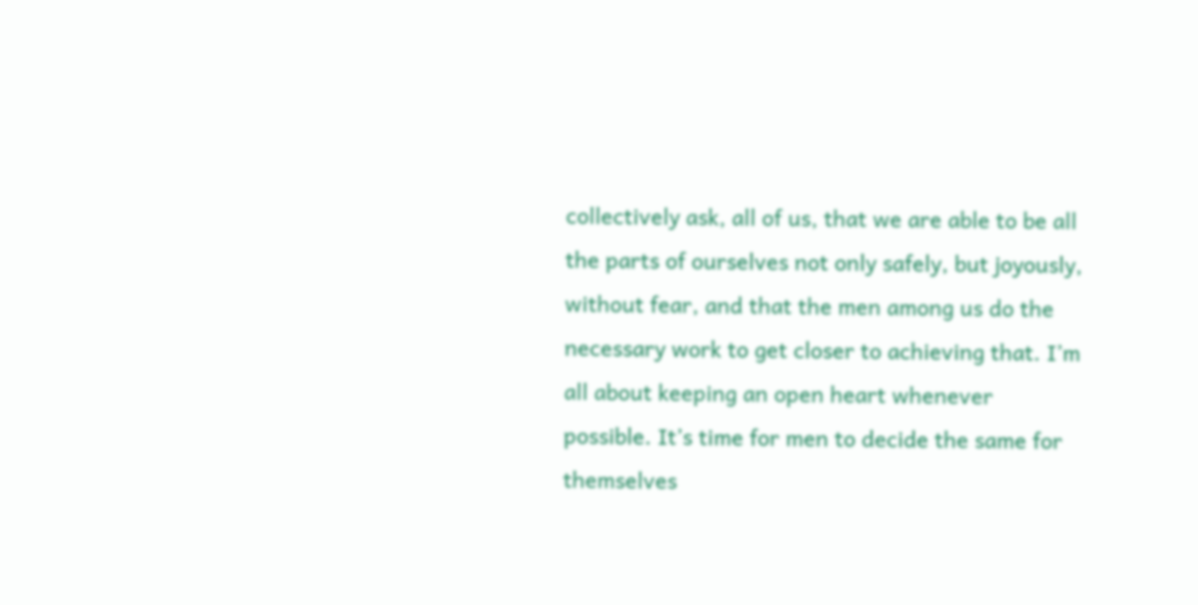collectively ask, all of us, that we are able to be all the parts of ourselves not only safely, but joyously, without fear, and that the men among us do the necessary work to get closer to achieving that. I’m all about keeping an open heart whenever possible. It’s time for men to decide the same for themselves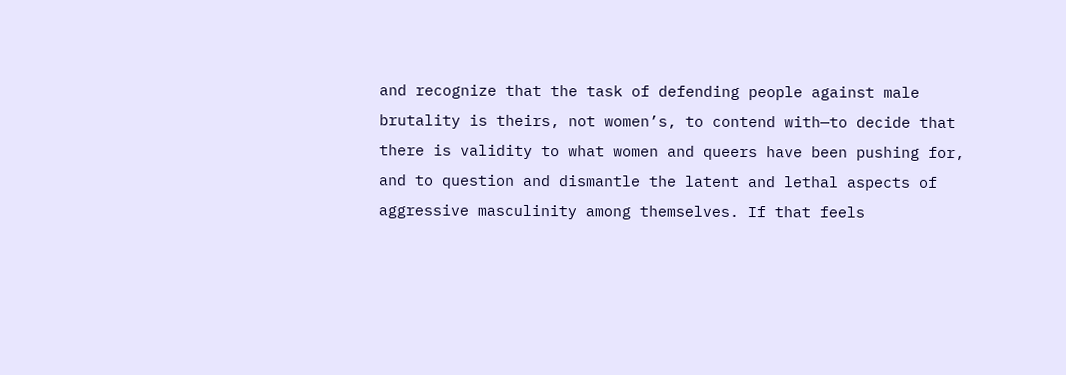and recognize that the task of defending people against male brutality is theirs, not women’s, to contend with—to decide that there is validity to what women and queers have been pushing for, and to question and dismantle the latent and lethal aspects of aggressive masculinity among themselves. If that feels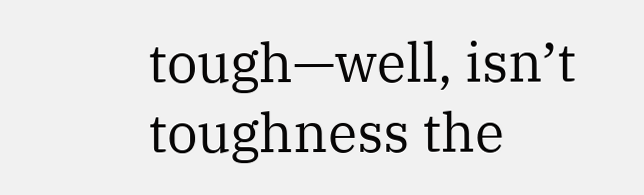tough—well, isn’t toughness the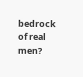bedrock of real men?